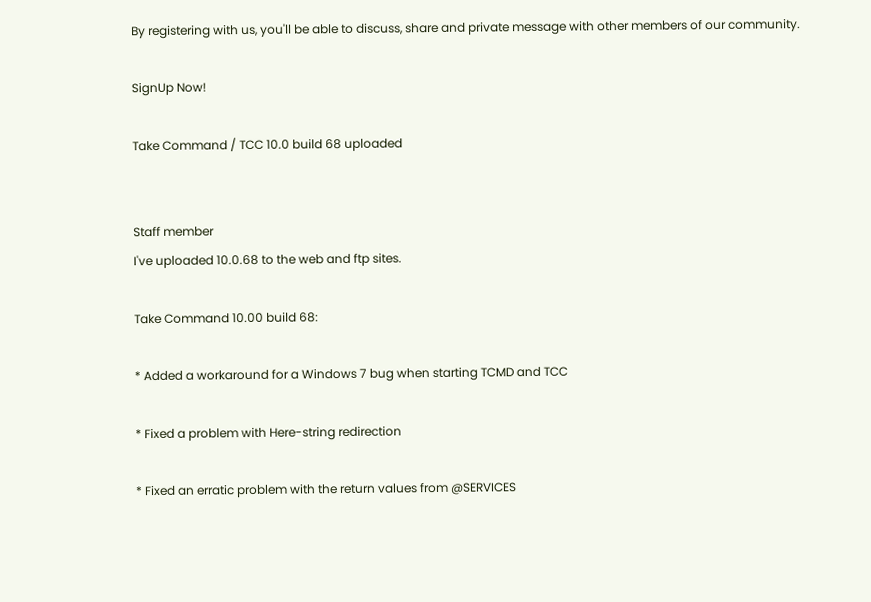By registering with us, you'll be able to discuss, share and private message with other members of our community.

SignUp Now!

Take Command / TCC 10.0 build 68 uploaded


Staff member
I've uploaded 10.0.68 to the web and ftp sites.

Take Command 10.00 build 68:

* Added a workaround for a Windows 7 bug when starting TCMD and TCC

* Fixed a problem with Here-string redirection

* Fixed an erratic problem with the return values from @SERVICES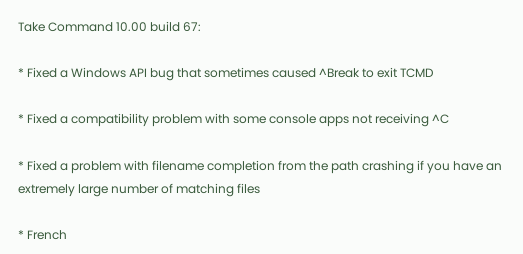Take Command 10.00 build 67:

* Fixed a Windows API bug that sometimes caused ^Break to exit TCMD

* Fixed a compatibility problem with some console apps not receiving ^C

* Fixed a problem with filename completion from the path crashing if you have an extremely large number of matching files

* French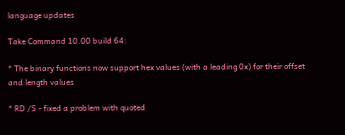language updates

Take Command 10.00 build 64:

* The binary functions now support hex values (with a leading 0x) for their offset and length values

* RD /S - fixed a problem with quoted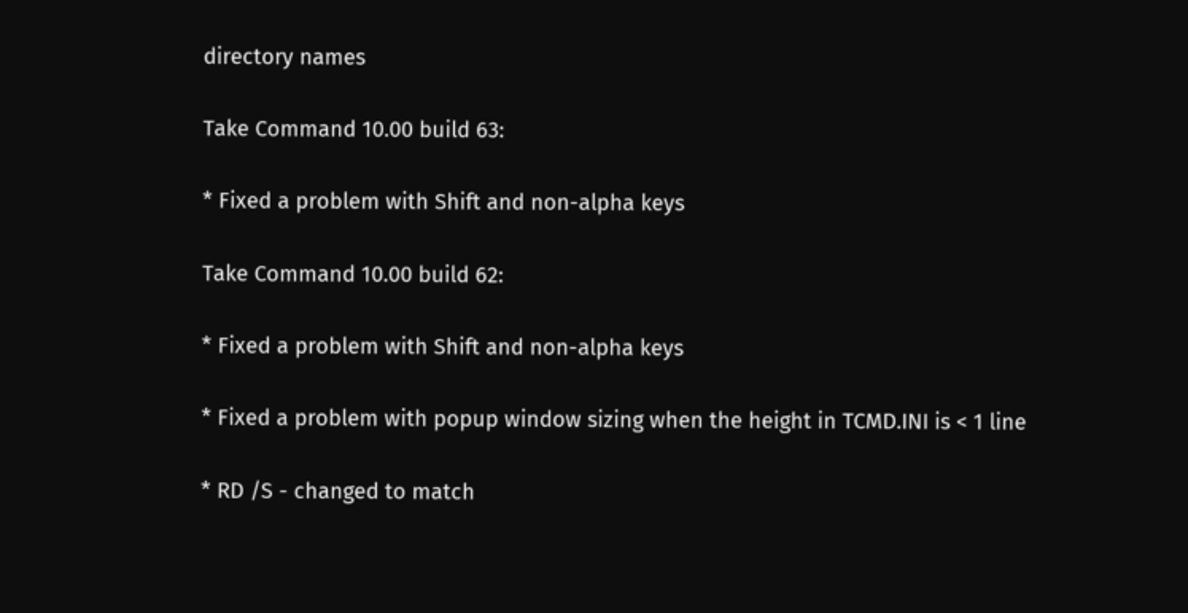directory names

Take Command 10.00 build 63:

* Fixed a problem with Shift and non-alpha keys

Take Command 10.00 build 62:

* Fixed a problem with Shift and non-alpha keys

* Fixed a problem with popup window sizing when the height in TCMD.INI is < 1 line

* RD /S - changed to match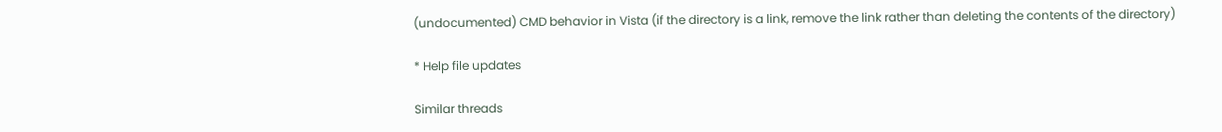(undocumented) CMD behavior in Vista (if the directory is a link, remove the link rather than deleting the contents of the directory)

* Help file updates

Similar threads